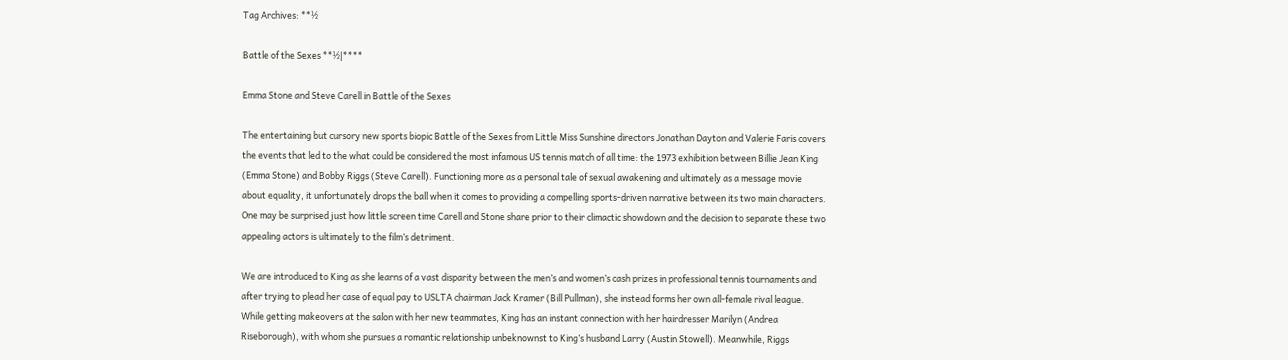Tag Archives: **½

Battle of the Sexes **½|****

Emma Stone and Steve Carell in Battle of the Sexes

The entertaining but cursory new sports biopic Battle of the Sexes from Little Miss Sunshine directors Jonathan Dayton and Valerie Faris covers the events that led to the what could be considered the most infamous US tennis match of all time: the 1973 exhibition between Billie Jean King (Emma Stone) and Bobby Riggs (Steve Carell). Functioning more as a personal tale of sexual awakening and ultimately as a message movie about equality, it unfortunately drops the ball when it comes to providing a compelling sports-driven narrative between its two main characters. One may be surprised just how little screen time Carell and Stone share prior to their climactic showdown and the decision to separate these two appealing actors is ultimately to the film’s detriment.

We are introduced to King as she learns of a vast disparity between the men’s and women’s cash prizes in professional tennis tournaments and after trying to plead her case of equal pay to USLTA chairman Jack Kramer (Bill Pullman), she instead forms her own all-female rival league. While getting makeovers at the salon with her new teammates, King has an instant connection with her hairdresser Marilyn (Andrea Riseborough), with whom she pursues a romantic relationship unbeknownst to King’s husband Larry (Austin Stowell). Meanwhile, Riggs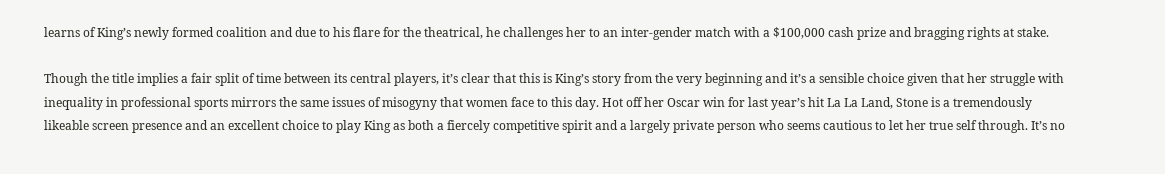learns of King’s newly formed coalition and due to his flare for the theatrical, he challenges her to an inter-gender match with a $100,000 cash prize and bragging rights at stake.

Though the title implies a fair split of time between its central players, it’s clear that this is King’s story from the very beginning and it’s a sensible choice given that her struggle with inequality in professional sports mirrors the same issues of misogyny that women face to this day. Hot off her Oscar win for last year’s hit La La Land, Stone is a tremendously likeable screen presence and an excellent choice to play King as both a fiercely competitive spirit and a largely private person who seems cautious to let her true self through. It’s no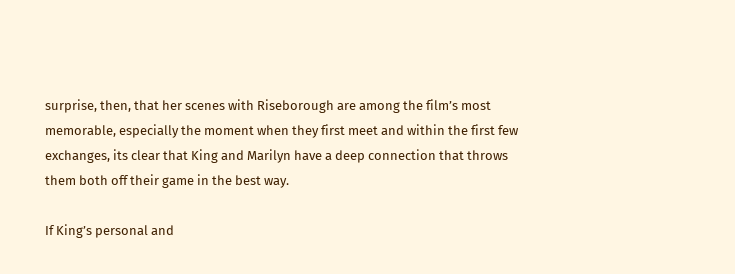surprise, then, that her scenes with Riseborough are among the film’s most memorable, especially the moment when they first meet and within the first few exchanges, its clear that King and Marilyn have a deep connection that throws them both off their game in the best way.

If King’s personal and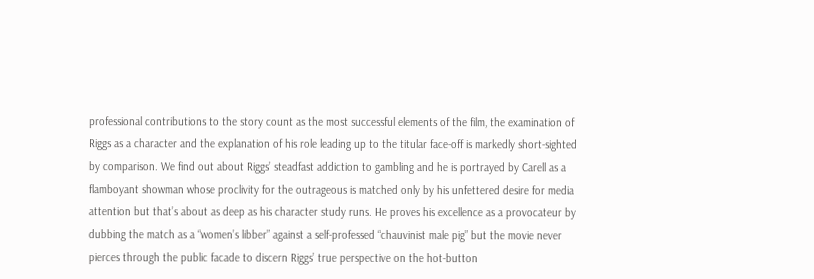professional contributions to the story count as the most successful elements of the film, the examination of Riggs as a character and the explanation of his role leading up to the titular face-off is markedly short-sighted by comparison. We find out about Riggs’ steadfast addiction to gambling and he is portrayed by Carell as a flamboyant showman whose proclivity for the outrageous is matched only by his unfettered desire for media attention but that’s about as deep as his character study runs. He proves his excellence as a provocateur by dubbing the match as a “women’s libber” against a self-professed “chauvinist male pig” but the movie never pierces through the public facade to discern Riggs’ true perspective on the hot-button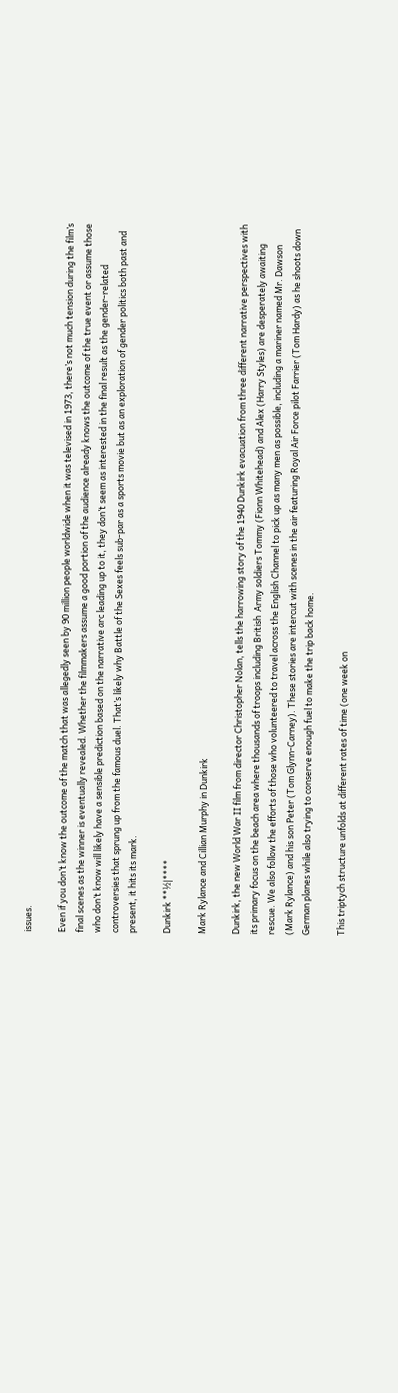issues.

Even if you don’t know the outcome of the match that was allegedly seen by 90 million people worldwide when it was televised in 1973, there’s not much tension during the film’s final scenes as the winner is eventually revealed. Whether the filmmakers assume a good portion of the audience already knows the outcome of the true event or assume those who don’t know will likely have a sensible prediction based on the narrative arc leading up to it, they don’t seem as interested in the final result as the gender-related controversies that sprung up from the famous duel. That’s likely why Battle of the Sexes feels sub-par as a sports movie but as an exploration of gender politics both past and present, it hits its mark.

Dunkirk **½|****

Mark Rylance and Cillian Murphy in Dunkirk

Dunkirk, the new World War II film from director Christopher Nolan, tells the harrowing story of the 1940 Dunkirk evacuation from three different narrative perspectives with its primary focus on the beach area where thousands of troops including British  Army soldiers Tommy (Fionn Whitehead) and Alex (Harry Styles) are desperately awaiting rescue. We also follow the efforts of those who volunteered to travel across the English Channel to pick up as many men as possible, including a mariner named Mr. Dawson (Mark Rylance) and his son Peter (Tom Glynn-Carney). These stories are intercut with scenes in the air featuring Royal Air Force pilot Farrier (Tom Hardy) as he shoots down German planes while also trying to conserve enough fuel to make the trip back home.

This triptych structure unfolds at different rates of time (one week on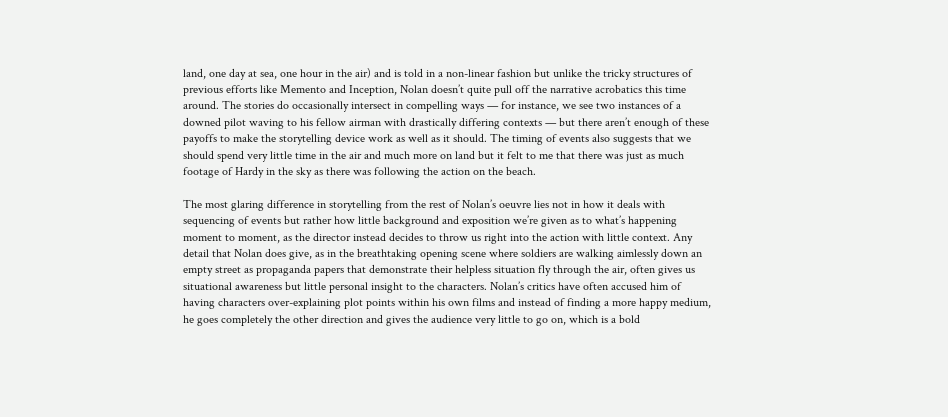land, one day at sea, one hour in the air) and is told in a non-linear fashion but unlike the tricky structures of previous efforts like Memento and Inception, Nolan doesn’t quite pull off the narrative acrobatics this time around. The stories do occasionally intersect in compelling ways — for instance, we see two instances of a downed pilot waving to his fellow airman with drastically differing contexts — but there aren’t enough of these payoffs to make the storytelling device work as well as it should. The timing of events also suggests that we should spend very little time in the air and much more on land but it felt to me that there was just as much footage of Hardy in the sky as there was following the action on the beach.

The most glaring difference in storytelling from the rest of Nolan’s oeuvre lies not in how it deals with sequencing of events but rather how little background and exposition we’re given as to what’s happening moment to moment, as the director instead decides to throw us right into the action with little context. Any detail that Nolan does give, as in the breathtaking opening scene where soldiers are walking aimlessly down an empty street as propaganda papers that demonstrate their helpless situation fly through the air, often gives us situational awareness but little personal insight to the characters. Nolan’s critics have often accused him of having characters over-explaining plot points within his own films and instead of finding a more happy medium, he goes completely the other direction and gives the audience very little to go on, which is a bold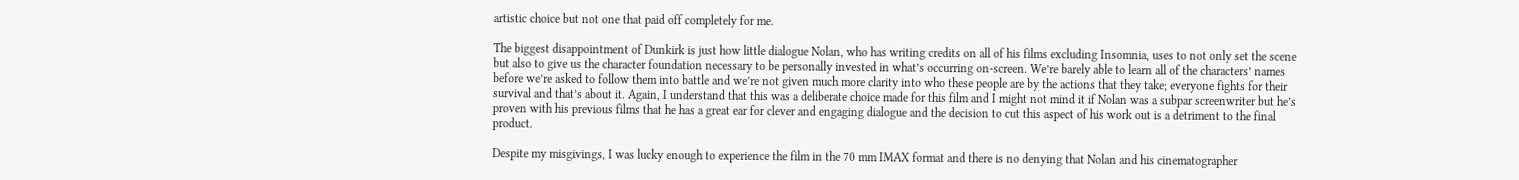artistic choice but not one that paid off completely for me.

The biggest disappointment of Dunkirk is just how little dialogue Nolan, who has writing credits on all of his films excluding Insomnia, uses to not only set the scene but also to give us the character foundation necessary to be personally invested in what’s occurring on-screen. We’re barely able to learn all of the characters’ names before we’re asked to follow them into battle and we’re not given much more clarity into who these people are by the actions that they take; everyone fights for their survival and that’s about it. Again, I understand that this was a deliberate choice made for this film and I might not mind it if Nolan was a subpar screenwriter but he’s proven with his previous films that he has a great ear for clever and engaging dialogue and the decision to cut this aspect of his work out is a detriment to the final product.

Despite my misgivings, I was lucky enough to experience the film in the 70 mm IMAX format and there is no denying that Nolan and his cinematographer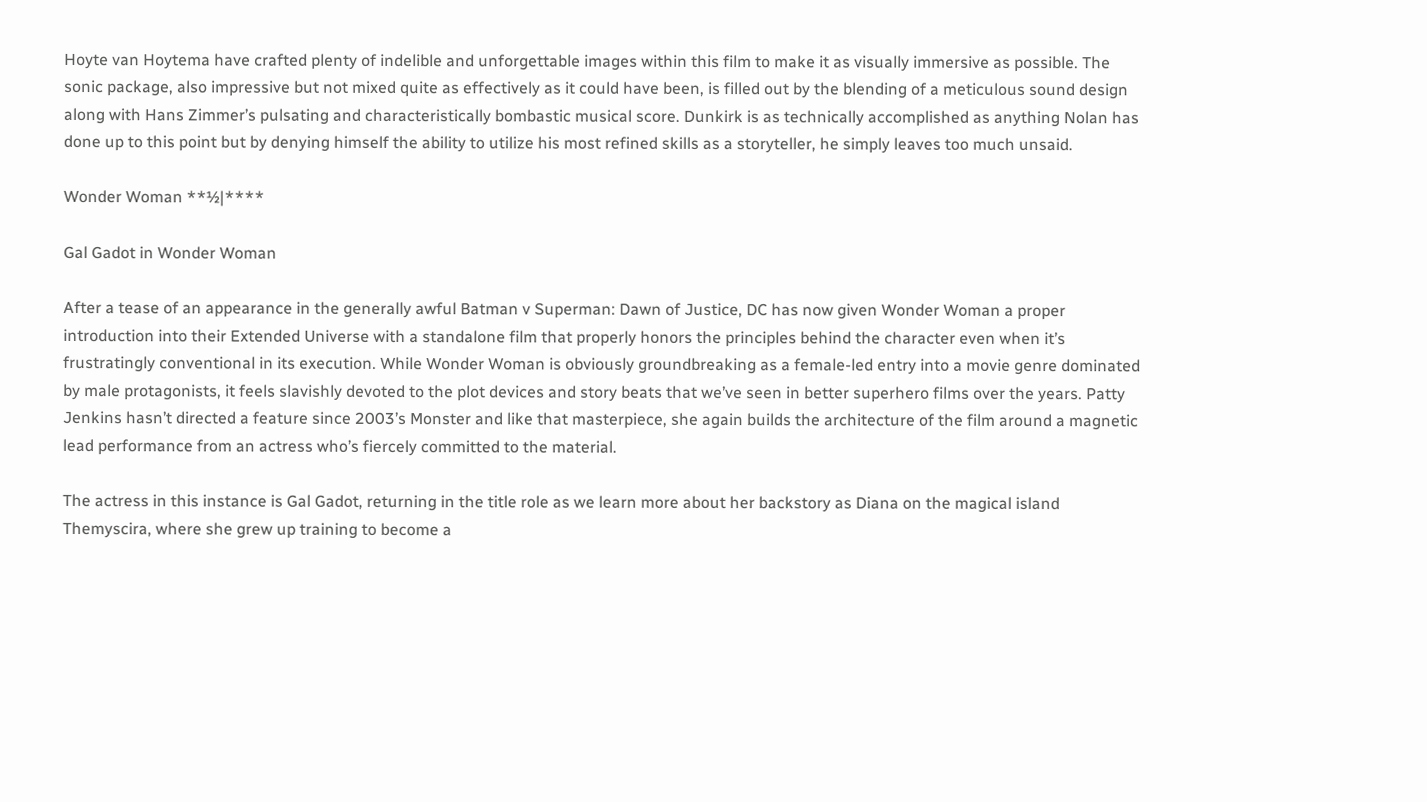Hoyte van Hoytema have crafted plenty of indelible and unforgettable images within this film to make it as visually immersive as possible. The sonic package, also impressive but not mixed quite as effectively as it could have been, is filled out by the blending of a meticulous sound design along with Hans Zimmer’s pulsating and characteristically bombastic musical score. Dunkirk is as technically accomplished as anything Nolan has done up to this point but by denying himself the ability to utilize his most refined skills as a storyteller, he simply leaves too much unsaid.

Wonder Woman **½|****

Gal Gadot in Wonder Woman

After a tease of an appearance in the generally awful Batman v Superman: Dawn of Justice, DC has now given Wonder Woman a proper introduction into their Extended Universe with a standalone film that properly honors the principles behind the character even when it’s frustratingly conventional in its execution. While Wonder Woman is obviously groundbreaking as a female-led entry into a movie genre dominated by male protagonists, it feels slavishly devoted to the plot devices and story beats that we’ve seen in better superhero films over the years. Patty Jenkins hasn’t directed a feature since 2003’s Monster and like that masterpiece, she again builds the architecture of the film around a magnetic lead performance from an actress who’s fiercely committed to the material.

The actress in this instance is Gal Gadot, returning in the title role as we learn more about her backstory as Diana on the magical island Themyscira, where she grew up training to become a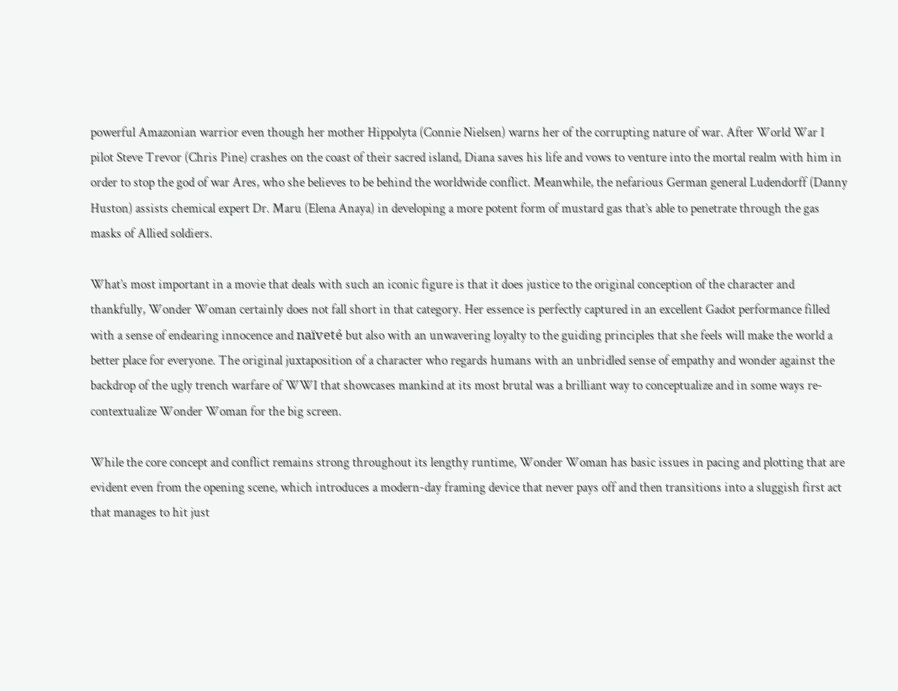powerful Amazonian warrior even though her mother Hippolyta (Connie Nielsen) warns her of the corrupting nature of war. After World War I pilot Steve Trevor (Chris Pine) crashes on the coast of their sacred island, Diana saves his life and vows to venture into the mortal realm with him in order to stop the god of war Ares, who she believes to be behind the worldwide conflict. Meanwhile, the nefarious German general Ludendorff (Danny Huston) assists chemical expert Dr. Maru (Elena Anaya) in developing a more potent form of mustard gas that’s able to penetrate through the gas masks of Allied soldiers.

What’s most important in a movie that deals with such an iconic figure is that it does justice to the original conception of the character and thankfully, Wonder Woman certainly does not fall short in that category. Her essence is perfectly captured in an excellent Gadot performance filled with a sense of endearing innocence and naïveté but also with an unwavering loyalty to the guiding principles that she feels will make the world a better place for everyone. The original juxtaposition of a character who regards humans with an unbridled sense of empathy and wonder against the backdrop of the ugly trench warfare of WWI that showcases mankind at its most brutal was a brilliant way to conceptualize and in some ways re-contextualize Wonder Woman for the big screen.

While the core concept and conflict remains strong throughout its lengthy runtime, Wonder Woman has basic issues in pacing and plotting that are evident even from the opening scene, which introduces a modern-day framing device that never pays off and then transitions into a sluggish first act that manages to hit just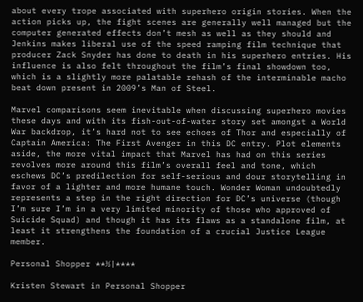about every trope associated with superhero origin stories. When the action picks up, the fight scenes are generally well managed but the computer generated effects don’t mesh as well as they should and Jenkins makes liberal use of the speed ramping film technique that producer Zack Snyder has done to death in his superhero entries. His influence is also felt throughout the film’s final showdown too, which is a slightly more palatable rehash of the interminable macho beat down present in 2009’s Man of Steel.

Marvel comparisons seem inevitable when discussing superhero movies these days and with its fish-out-of-water story set amongst a World War backdrop, it’s hard not to see echoes of Thor and especially of Captain America: The First Avenger in this DC entry. Plot elements aside, the more vital impact that Marvel has had on this series revolves more around this film’s overall feel and tone, which eschews DC’s predilection for self-serious and dour storytelling in favor of a lighter and more humane touch. Wonder Woman undoubtedly represents a step in the right direction for DC’s universe (though I’m sure I’m in a very limited minority of those who approved of Suicide Squad) and though it has its flaws as a standalone film, at least it strengthens the foundation of a crucial Justice League member.

Personal Shopper **½|****

Kristen Stewart in Personal Shopper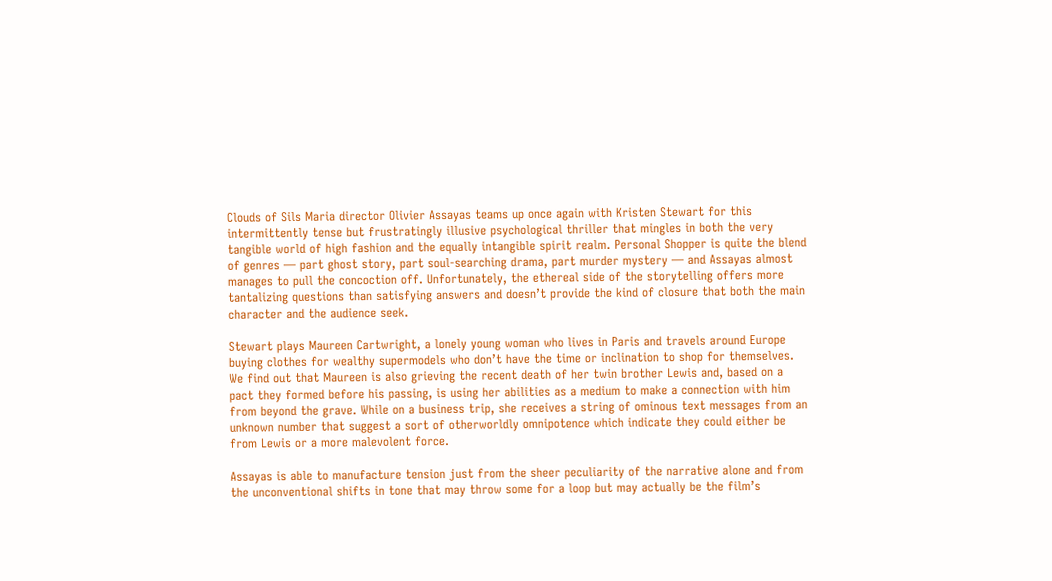Clouds of Sils Maria director Olivier Assayas teams up once again with Kristen Stewart for this intermittently tense but frustratingly illusive psychological thriller that mingles in both the very tangible world of high fashion and the equally intangible spirit realm. Personal Shopper is quite the blend of genres — part ghost story, part soul-searching drama, part murder mystery — and Assayas almost manages to pull the concoction off. Unfortunately, the ethereal side of the storytelling offers more tantalizing questions than satisfying answers and doesn’t provide the kind of closure that both the main character and the audience seek.

Stewart plays Maureen Cartwright, a lonely young woman who lives in Paris and travels around Europe buying clothes for wealthy supermodels who don’t have the time or inclination to shop for themselves. We find out that Maureen is also grieving the recent death of her twin brother Lewis and, based on a pact they formed before his passing, is using her abilities as a medium to make a connection with him from beyond the grave. While on a business trip, she receives a string of ominous text messages from an unknown number that suggest a sort of otherworldly omnipotence which indicate they could either be from Lewis or a more malevolent force.

Assayas is able to manufacture tension just from the sheer peculiarity of the narrative alone and from the unconventional shifts in tone that may throw some for a loop but may actually be the film’s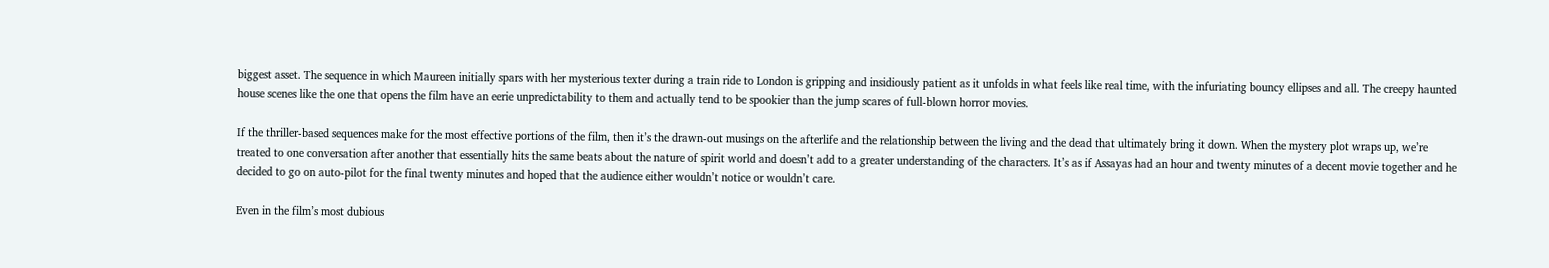biggest asset. The sequence in which Maureen initially spars with her mysterious texter during a train ride to London is gripping and insidiously patient as it unfolds in what feels like real time, with the infuriating bouncy ellipses and all. The creepy haunted house scenes like the one that opens the film have an eerie unpredictability to them and actually tend to be spookier than the jump scares of full-blown horror movies.

If the thriller-based sequences make for the most effective portions of the film, then it’s the drawn-out musings on the afterlife and the relationship between the living and the dead that ultimately bring it down. When the mystery plot wraps up, we’re treated to one conversation after another that essentially hits the same beats about the nature of spirit world and doesn’t add to a greater understanding of the characters. It’s as if Assayas had an hour and twenty minutes of a decent movie together and he decided to go on auto-pilot for the final twenty minutes and hoped that the audience either wouldn’t notice or wouldn’t care.

Even in the film’s most dubious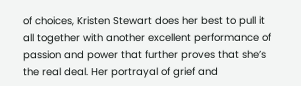of choices, Kristen Stewart does her best to pull it all together with another excellent performance of passion and power that further proves that she’s the real deal. Her portrayal of grief and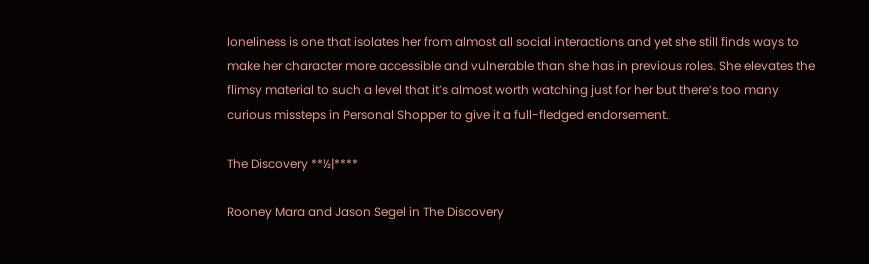loneliness is one that isolates her from almost all social interactions and yet she still finds ways to make her character more accessible and vulnerable than she has in previous roles. She elevates the flimsy material to such a level that it’s almost worth watching just for her but there’s too many curious missteps in Personal Shopper to give it a full-fledged endorsement.

The Discovery **½|****

Rooney Mara and Jason Segel in The Discovery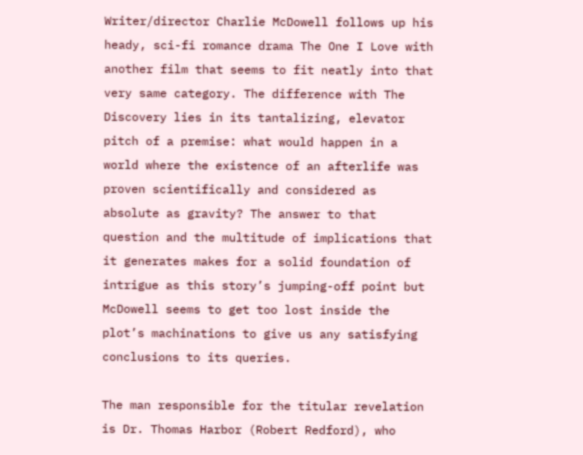Writer/director Charlie McDowell follows up his heady, sci-fi romance drama The One I Love with another film that seems to fit neatly into that very same category. The difference with The Discovery lies in its tantalizing, elevator pitch of a premise: what would happen in a world where the existence of an afterlife was proven scientifically and considered as absolute as gravity? The answer to that question and the multitude of implications that it generates makes for a solid foundation of intrigue as this story’s jumping-off point but McDowell seems to get too lost inside the plot’s machinations to give us any satisfying conclusions to its queries.

The man responsible for the titular revelation is Dr. Thomas Harbor (Robert Redford), who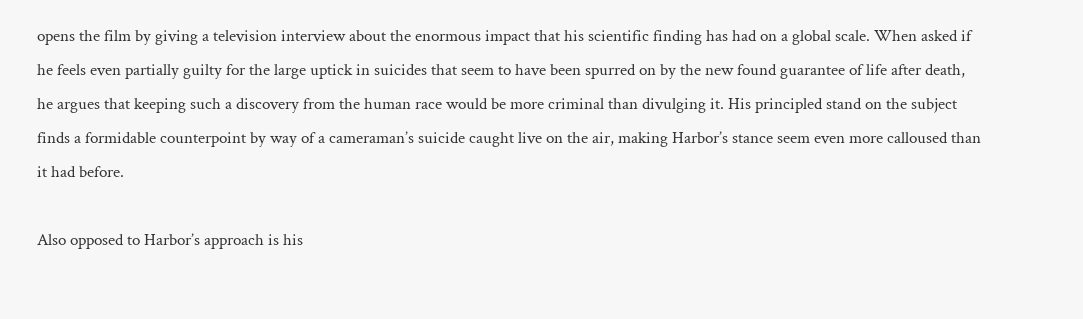opens the film by giving a television interview about the enormous impact that his scientific finding has had on a global scale. When asked if he feels even partially guilty for the large uptick in suicides that seem to have been spurred on by the new found guarantee of life after death, he argues that keeping such a discovery from the human race would be more criminal than divulging it. His principled stand on the subject finds a formidable counterpoint by way of a cameraman’s suicide caught live on the air, making Harbor’s stance seem even more calloused than it had before.

Also opposed to Harbor’s approach is his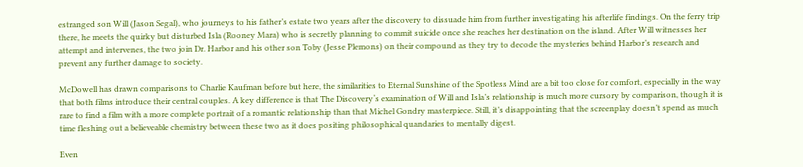estranged son Will (Jason Segal), who journeys to his father’s estate two years after the discovery to dissuade him from further investigating his afterlife findings. On the ferry trip there, he meets the quirky but disturbed Isla (Rooney Mara) who is secretly planning to commit suicide once she reaches her destination on the island. After Will witnesses her attempt and intervenes, the two join Dr. Harbor and his other son Toby (Jesse Plemons) on their compound as they try to decode the mysteries behind Harbor’s research and prevent any further damage to society.

McDowell has drawn comparisons to Charlie Kaufman before but here, the similarities to Eternal Sunshine of the Spotless Mind are a bit too close for comfort, especially in the way that both films introduce their central couples. A key difference is that The Discovery‘s examination of Will and Isla’s relationship is much more cursory by comparison, though it is rare to find a film with a more complete portrait of a romantic relationship than that Michel Gondry masterpiece. Still, it’s disappointing that the screenplay doesn’t spend as much time fleshing out a believeable chemistry between these two as it does positing philosophical quandaries to mentally digest.

Even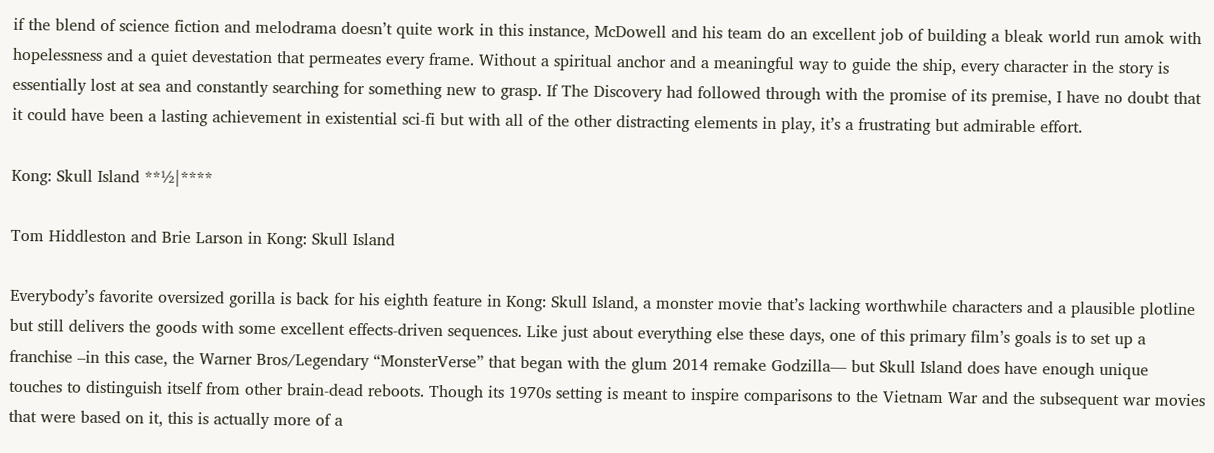if the blend of science fiction and melodrama doesn’t quite work in this instance, McDowell and his team do an excellent job of building a bleak world run amok with hopelessness and a quiet devestation that permeates every frame. Without a spiritual anchor and a meaningful way to guide the ship, every character in the story is essentially lost at sea and constantly searching for something new to grasp. If The Discovery had followed through with the promise of its premise, I have no doubt that it could have been a lasting achievement in existential sci-fi but with all of the other distracting elements in play, it’s a frustrating but admirable effort.

Kong: Skull Island **½|****

Tom Hiddleston and Brie Larson in Kong: Skull Island

Everybody’s favorite oversized gorilla is back for his eighth feature in Kong: Skull Island, a monster movie that’s lacking worthwhile characters and a plausible plotline but still delivers the goods with some excellent effects-driven sequences. Like just about everything else these days, one of this primary film’s goals is to set up a franchise –in this case, the Warner Bros/Legendary “MonsterVerse” that began with the glum 2014 remake Godzilla— but Skull Island does have enough unique touches to distinguish itself from other brain-dead reboots. Though its 1970s setting is meant to inspire comparisons to the Vietnam War and the subsequent war movies that were based on it, this is actually more of a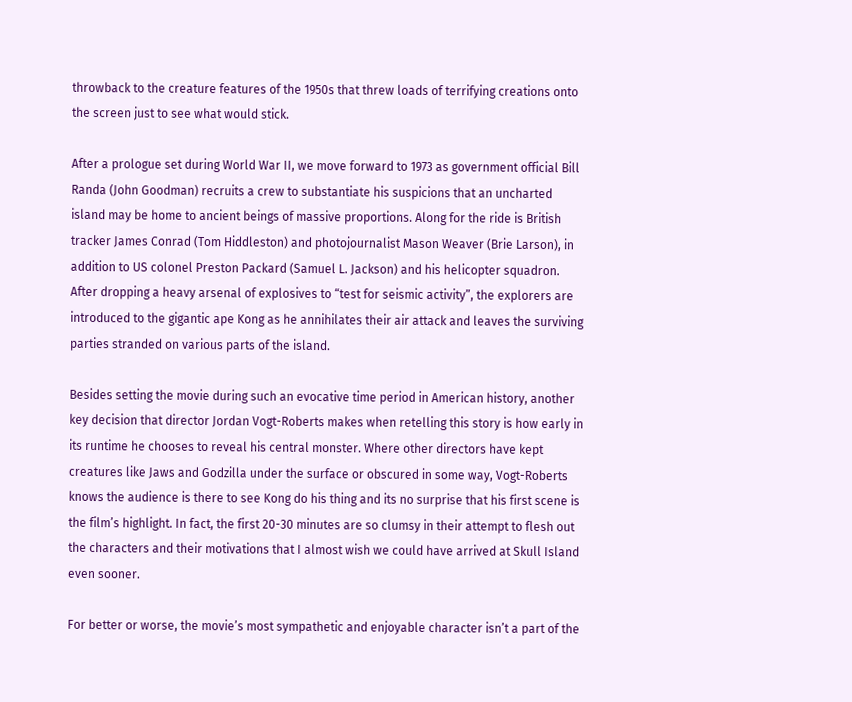throwback to the creature features of the 1950s that threw loads of terrifying creations onto the screen just to see what would stick.

After a prologue set during World War II, we move forward to 1973 as government official Bill Randa (John Goodman) recruits a crew to substantiate his suspicions that an uncharted island may be home to ancient beings of massive proportions. Along for the ride is British tracker James Conrad (Tom Hiddleston) and photojournalist Mason Weaver (Brie Larson), in addition to US colonel Preston Packard (Samuel L. Jackson) and his helicopter squadron. After dropping a heavy arsenal of explosives to “test for seismic activity”, the explorers are introduced to the gigantic ape Kong as he annihilates their air attack and leaves the surviving parties stranded on various parts of the island.

Besides setting the movie during such an evocative time period in American history, another key decision that director Jordan Vogt-Roberts makes when retelling this story is how early in its runtime he chooses to reveal his central monster. Where other directors have kept creatures like Jaws and Godzilla under the surface or obscured in some way, Vogt-Roberts knows the audience is there to see Kong do his thing and its no surprise that his first scene is the film’s highlight. In fact, the first 20-30 minutes are so clumsy in their attempt to flesh out the characters and their motivations that I almost wish we could have arrived at Skull Island even sooner.

For better or worse, the movie’s most sympathetic and enjoyable character isn’t a part of the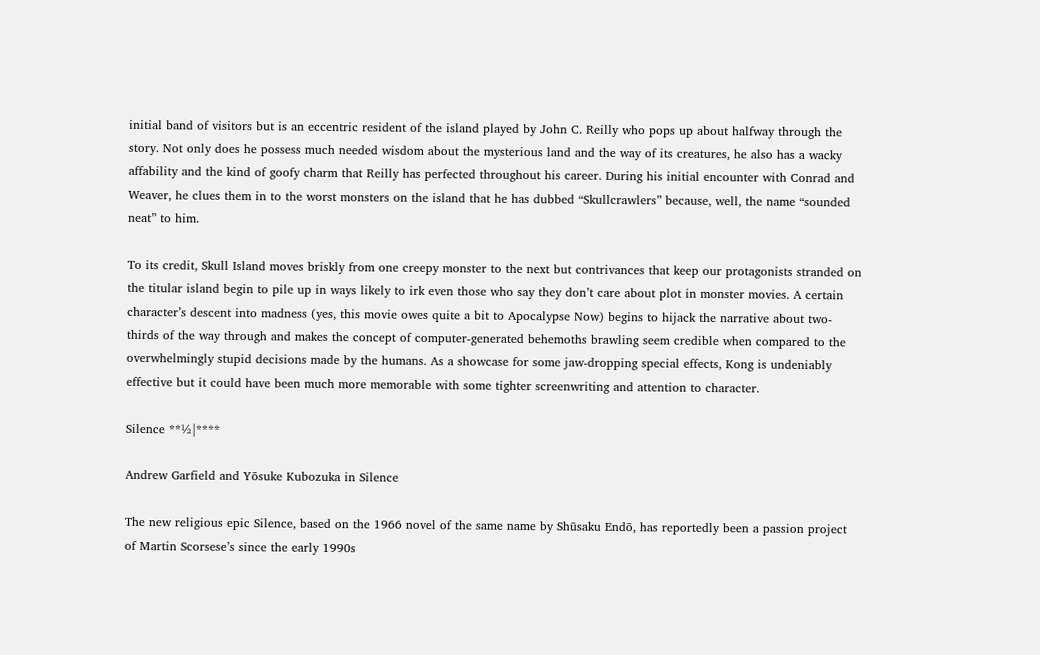initial band of visitors but is an eccentric resident of the island played by John C. Reilly who pops up about halfway through the story. Not only does he possess much needed wisdom about the mysterious land and the way of its creatures, he also has a wacky affability and the kind of goofy charm that Reilly has perfected throughout his career. During his initial encounter with Conrad and Weaver, he clues them in to the worst monsters on the island that he has dubbed “Skullcrawlers” because, well, the name “sounded neat” to him.

To its credit, Skull Island moves briskly from one creepy monster to the next but contrivances that keep our protagonists stranded on the titular island begin to pile up in ways likely to irk even those who say they don’t care about plot in monster movies. A certain character’s descent into madness (yes, this movie owes quite a bit to Apocalypse Now) begins to hijack the narrative about two-thirds of the way through and makes the concept of computer-generated behemoths brawling seem credible when compared to the overwhelmingly stupid decisions made by the humans. As a showcase for some jaw-dropping special effects, Kong is undeniably effective but it could have been much more memorable with some tighter screenwriting and attention to character.

Silence **½|****

Andrew Garfield and Yōsuke Kubozuka in Silence

The new religious epic Silence, based on the 1966 novel of the same name by Shūsaku Endō, has reportedly been a passion project of Martin Scorsese’s since the early 1990s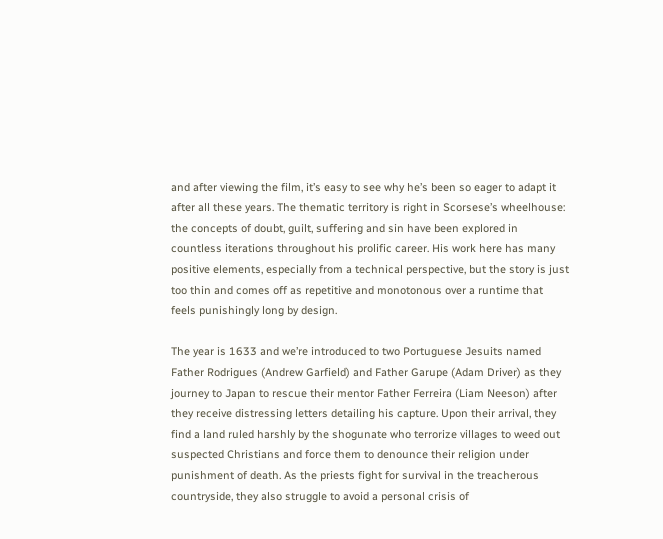and after viewing the film, it’s easy to see why he’s been so eager to adapt it after all these years. The thematic territory is right in Scorsese’s wheelhouse: the concepts of doubt, guilt, suffering and sin have been explored in countless iterations throughout his prolific career. His work here has many positive elements, especially from a technical perspective, but the story is just too thin and comes off as repetitive and monotonous over a runtime that feels punishingly long by design.

The year is 1633 and we’re introduced to two Portuguese Jesuits named Father Rodrigues (Andrew Garfield) and Father Garupe (Adam Driver) as they journey to Japan to rescue their mentor Father Ferreira (Liam Neeson) after they receive distressing letters detailing his capture. Upon their arrival, they find a land ruled harshly by the shogunate who terrorize villages to weed out suspected Christians and force them to denounce their religion under punishment of death. As the priests fight for survival in the treacherous countryside, they also struggle to avoid a personal crisis of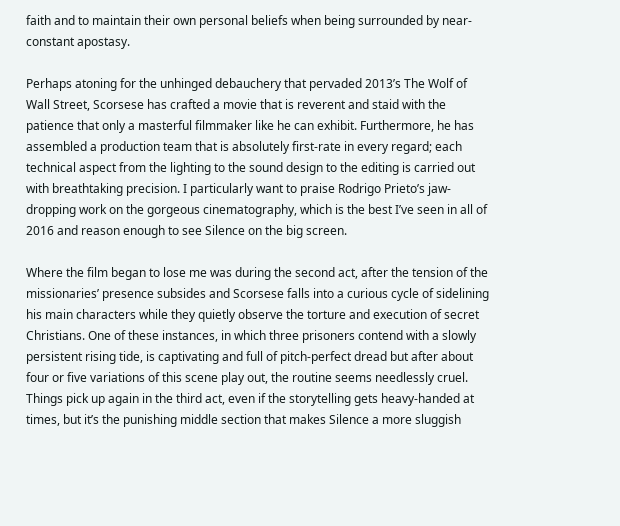faith and to maintain their own personal beliefs when being surrounded by near-constant apostasy.

Perhaps atoning for the unhinged debauchery that pervaded 2013’s The Wolf of Wall Street, Scorsese has crafted a movie that is reverent and staid with the patience that only a masterful filmmaker like he can exhibit. Furthermore, he has assembled a production team that is absolutely first-rate in every regard; each technical aspect from the lighting to the sound design to the editing is carried out with breathtaking precision. I particularly want to praise Rodrigo Prieto’s jaw-dropping work on the gorgeous cinematography, which is the best I’ve seen in all of 2016 and reason enough to see Silence on the big screen.

Where the film began to lose me was during the second act, after the tension of the missionaries’ presence subsides and Scorsese falls into a curious cycle of sidelining his main characters while they quietly observe the torture and execution of secret Christians. One of these instances, in which three prisoners contend with a slowly persistent rising tide, is captivating and full of pitch-perfect dread but after about four or five variations of this scene play out, the routine seems needlessly cruel. Things pick up again in the third act, even if the storytelling gets heavy-handed at times, but it’s the punishing middle section that makes Silence a more sluggish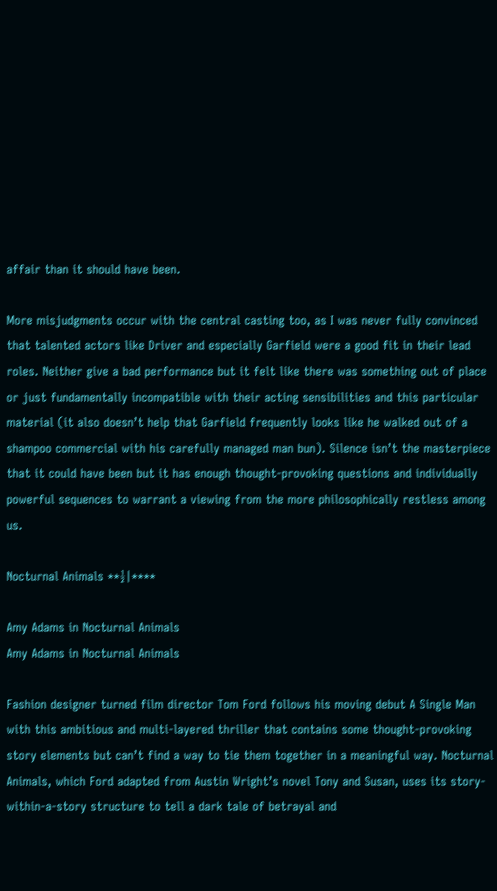affair than it should have been.

More misjudgments occur with the central casting too, as I was never fully convinced that talented actors like Driver and especially Garfield were a good fit in their lead roles. Neither give a bad performance but it felt like there was something out of place or just fundamentally incompatible with their acting sensibilities and this particular material (it also doesn’t help that Garfield frequently looks like he walked out of a shampoo commercial with his carefully managed man bun). Silence isn’t the masterpiece that it could have been but it has enough thought-provoking questions and individually powerful sequences to warrant a viewing from the more philosophically restless among us.

Nocturnal Animals **½|****

Amy Adams in Nocturnal Animals
Amy Adams in Nocturnal Animals

Fashion designer turned film director Tom Ford follows his moving debut A Single Man with this ambitious and multi-layered thriller that contains some thought-provoking story elements but can’t find a way to tie them together in a meaningful way. Nocturnal Animals, which Ford adapted from Austin Wright’s novel Tony and Susan, uses its story-within-a-story structure to tell a dark tale of betrayal and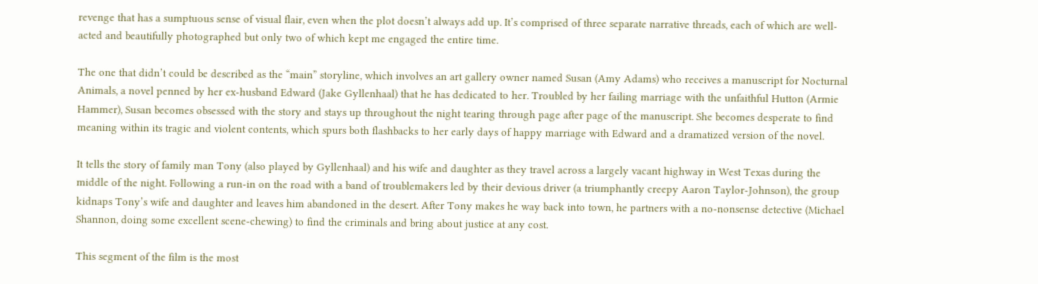revenge that has a sumptuous sense of visual flair, even when the plot doesn’t always add up. It’s comprised of three separate narrative threads, each of which are well-acted and beautifully photographed but only two of which kept me engaged the entire time.

The one that didn’t could be described as the “main” storyline, which involves an art gallery owner named Susan (Amy Adams) who receives a manuscript for Nocturnal Animals, a novel penned by her ex-husband Edward (Jake Gyllenhaal) that he has dedicated to her. Troubled by her failing marriage with the unfaithful Hutton (Armie Hammer), Susan becomes obsessed with the story and stays up throughout the night tearing through page after page of the manuscript. She becomes desperate to find meaning within its tragic and violent contents, which spurs both flashbacks to her early days of happy marriage with Edward and a dramatized version of the novel.

It tells the story of family man Tony (also played by Gyllenhaal) and his wife and daughter as they travel across a largely vacant highway in West Texas during the middle of the night. Following a run-in on the road with a band of troublemakers led by their devious driver (a triumphantly creepy Aaron Taylor-Johnson), the group kidnaps Tony’s wife and daughter and leaves him abandoned in the desert. After Tony makes he way back into town, he partners with a no-nonsense detective (Michael Shannon, doing some excellent scene-chewing) to find the criminals and bring about justice at any cost.

This segment of the film is the most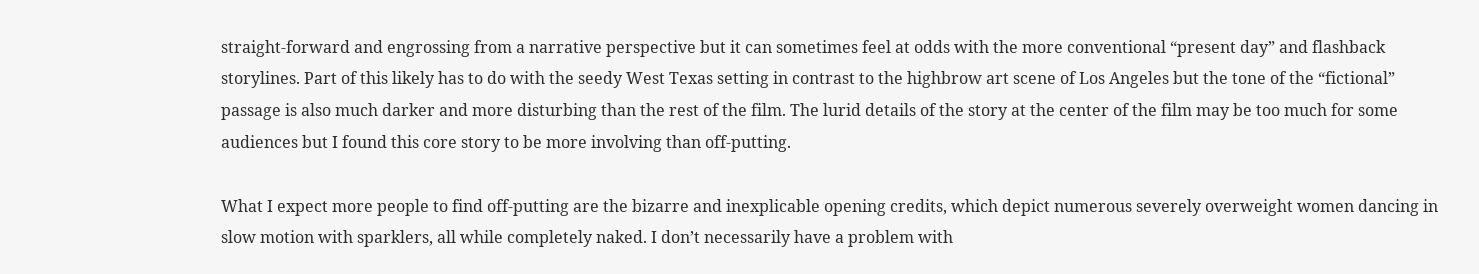straight-forward and engrossing from a narrative perspective but it can sometimes feel at odds with the more conventional “present day” and flashback storylines. Part of this likely has to do with the seedy West Texas setting in contrast to the highbrow art scene of Los Angeles but the tone of the “fictional” passage is also much darker and more disturbing than the rest of the film. The lurid details of the story at the center of the film may be too much for some audiences but I found this core story to be more involving than off-putting.

What I expect more people to find off-putting are the bizarre and inexplicable opening credits, which depict numerous severely overweight women dancing in slow motion with sparklers, all while completely naked. I don’t necessarily have a problem with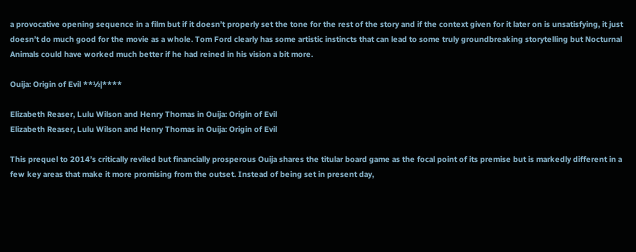a provocative opening sequence in a film but if it doesn’t properly set the tone for the rest of the story and if the context given for it later on is unsatisfying, it just doesn’t do much good for the movie as a whole. Tom Ford clearly has some artistic instincts that can lead to some truly groundbreaking storytelling but Nocturnal Animals could have worked much better if he had reined in his vision a bit more.

Ouija: Origin of Evil **½|****

Elizabeth Reaser, Lulu Wilson and Henry Thomas in Ouija: Origin of Evil
Elizabeth Reaser, Lulu Wilson and Henry Thomas in Ouija: Origin of Evil

This prequel to 2014’s critically reviled but financially prosperous Ouija shares the titular board game as the focal point of its premise but is markedly different in a few key areas that make it more promising from the outset. Instead of being set in present day,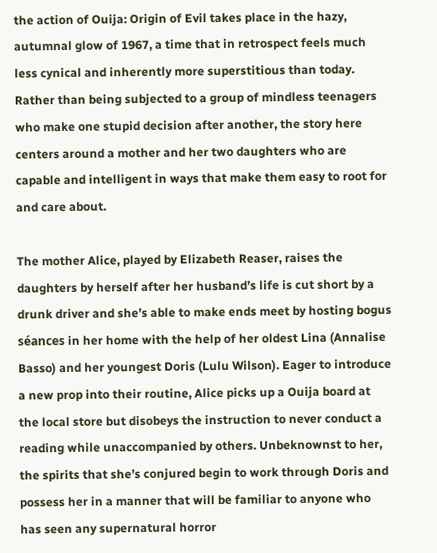the action of Ouija: Origin of Evil takes place in the hazy, autumnal glow of 1967, a time that in retrospect feels much less cynical and inherently more superstitious than today. Rather than being subjected to a group of mindless teenagers who make one stupid decision after another, the story here centers around a mother and her two daughters who are capable and intelligent in ways that make them easy to root for and care about.

The mother Alice, played by Elizabeth Reaser, raises the daughters by herself after her husband’s life is cut short by a drunk driver and she’s able to make ends meet by hosting bogus séances in her home with the help of her oldest Lina (Annalise Basso) and her youngest Doris (Lulu Wilson). Eager to introduce a new prop into their routine, Alice picks up a Ouija board at the local store but disobeys the instruction to never conduct a reading while unaccompanied by others. Unbeknownst to her, the spirits that she’s conjured begin to work through Doris and possess her in a manner that will be familiar to anyone who has seen any supernatural horror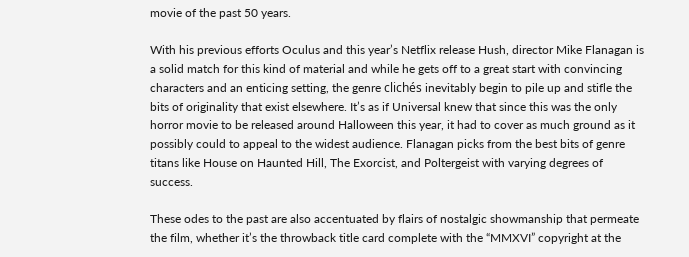movie of the past 50 years.

With his previous efforts Oculus and this year’s Netflix release Hush, director Mike Flanagan is a solid match for this kind of material and while he gets off to a great start with convincing characters and an enticing setting, the genre clichés inevitably begin to pile up and stifle the bits of originality that exist elsewhere. It’s as if Universal knew that since this was the only horror movie to be released around Halloween this year, it had to cover as much ground as it possibly could to appeal to the widest audience. Flanagan picks from the best bits of genre titans like House on Haunted Hill, The Exorcist, and Poltergeist with varying degrees of success.

These odes to the past are also accentuated by flairs of nostalgic showmanship that permeate the film, whether it’s the throwback title card complete with the “MMXVI” copyright at the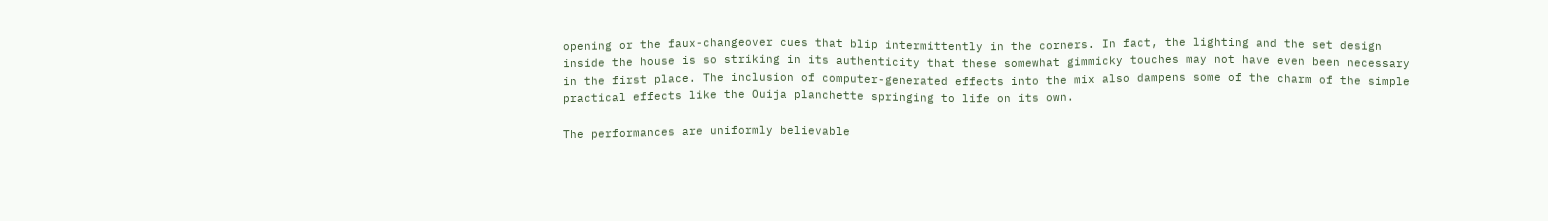opening or the faux-changeover cues that blip intermittently in the corners. In fact, the lighting and the set design inside the house is so striking in its authenticity that these somewhat gimmicky touches may not have even been necessary in the first place. The inclusion of computer-generated effects into the mix also dampens some of the charm of the simple practical effects like the Ouija planchette springing to life on its own.

The performances are uniformly believable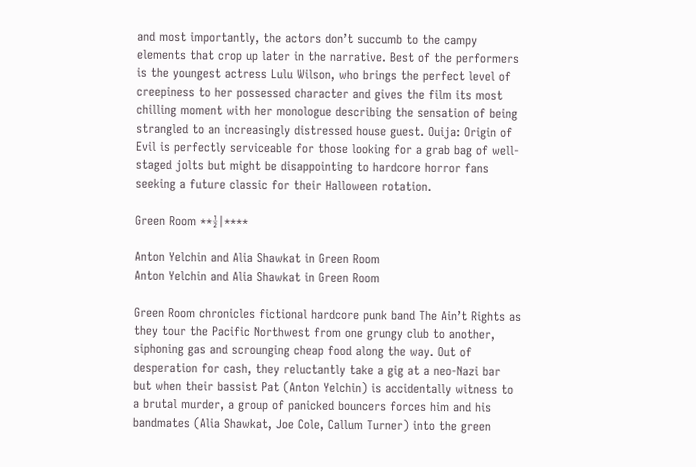and most importantly, the actors don’t succumb to the campy elements that crop up later in the narrative. Best of the performers is the youngest actress Lulu Wilson, who brings the perfect level of creepiness to her possessed character and gives the film its most chilling moment with her monologue describing the sensation of being strangled to an increasingly distressed house guest. Ouija: Origin of Evil is perfectly serviceable for those looking for a grab bag of well-staged jolts but might be disappointing to hardcore horror fans seeking a future classic for their Halloween rotation.

Green Room **½|****

Anton Yelchin and Alia Shawkat in Green Room
Anton Yelchin and Alia Shawkat in Green Room

Green Room chronicles fictional hardcore punk band The Ain’t Rights as they tour the Pacific Northwest from one grungy club to another, siphoning gas and scrounging cheap food along the way. Out of desperation for cash, they reluctantly take a gig at a neo-Nazi bar but when their bassist Pat (Anton Yelchin) is accidentally witness to a brutal murder, a group of panicked bouncers forces him and his bandmates (Alia Shawkat, Joe Cole, Callum Turner) into the green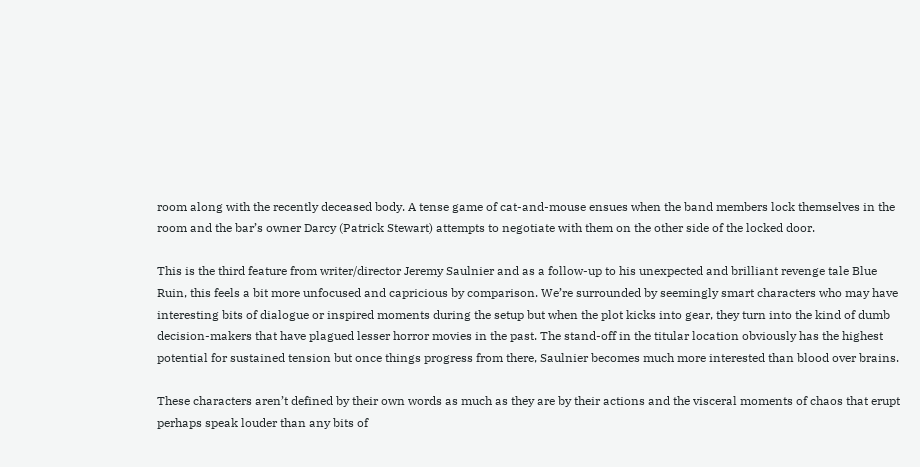room along with the recently deceased body. A tense game of cat-and-mouse ensues when the band members lock themselves in the room and the bar’s owner Darcy (Patrick Stewart) attempts to negotiate with them on the other side of the locked door.

This is the third feature from writer/director Jeremy Saulnier and as a follow-up to his unexpected and brilliant revenge tale Blue Ruin, this feels a bit more unfocused and capricious by comparison. We’re surrounded by seemingly smart characters who may have interesting bits of dialogue or inspired moments during the setup but when the plot kicks into gear, they turn into the kind of dumb decision-makers that have plagued lesser horror movies in the past. The stand-off in the titular location obviously has the highest potential for sustained tension but once things progress from there, Saulnier becomes much more interested than blood over brains.

These characters aren’t defined by their own words as much as they are by their actions and the visceral moments of chaos that erupt perhaps speak louder than any bits of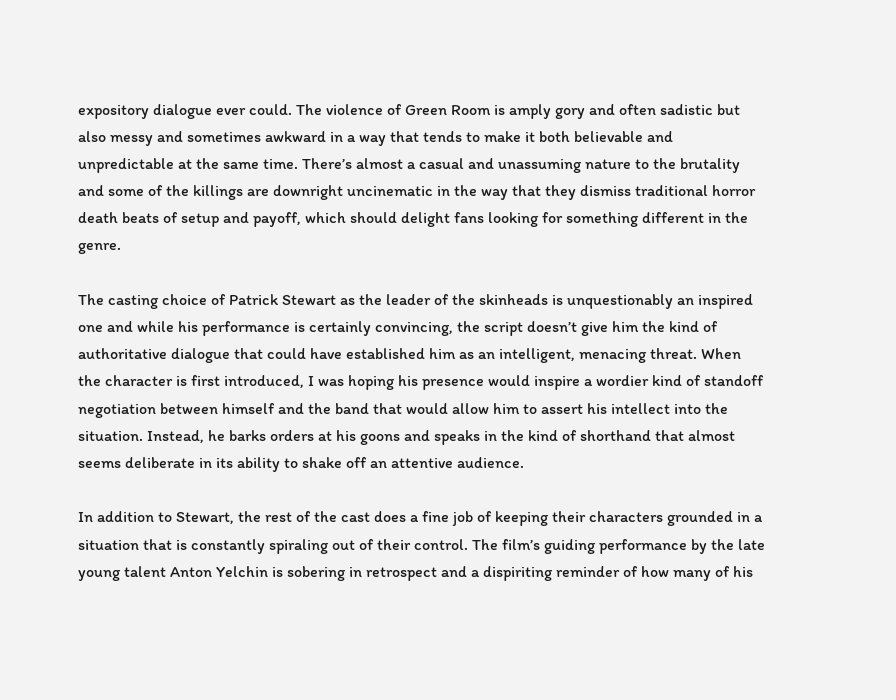expository dialogue ever could. The violence of Green Room is amply gory and often sadistic but also messy and sometimes awkward in a way that tends to make it both believable and unpredictable at the same time. There’s almost a casual and unassuming nature to the brutality and some of the killings are downright uncinematic in the way that they dismiss traditional horror death beats of setup and payoff, which should delight fans looking for something different in the genre.

The casting choice of Patrick Stewart as the leader of the skinheads is unquestionably an inspired one and while his performance is certainly convincing, the script doesn’t give him the kind of authoritative dialogue that could have established him as an intelligent, menacing threat. When the character is first introduced, I was hoping his presence would inspire a wordier kind of standoff negotiation between himself and the band that would allow him to assert his intellect into the situation. Instead, he barks orders at his goons and speaks in the kind of shorthand that almost seems deliberate in its ability to shake off an attentive audience.

In addition to Stewart, the rest of the cast does a fine job of keeping their characters grounded in a situation that is constantly spiraling out of their control. The film’s guiding performance by the late young talent Anton Yelchin is sobering in retrospect and a dispiriting reminder of how many of his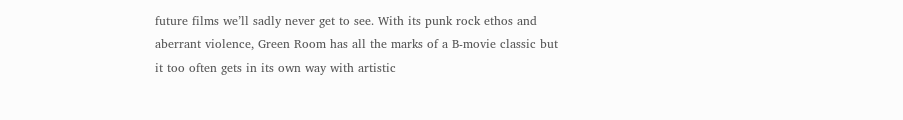future films we’ll sadly never get to see. With its punk rock ethos and aberrant violence, Green Room has all the marks of a B-movie classic but it too often gets in its own way with artistic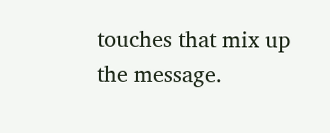touches that mix up the message.